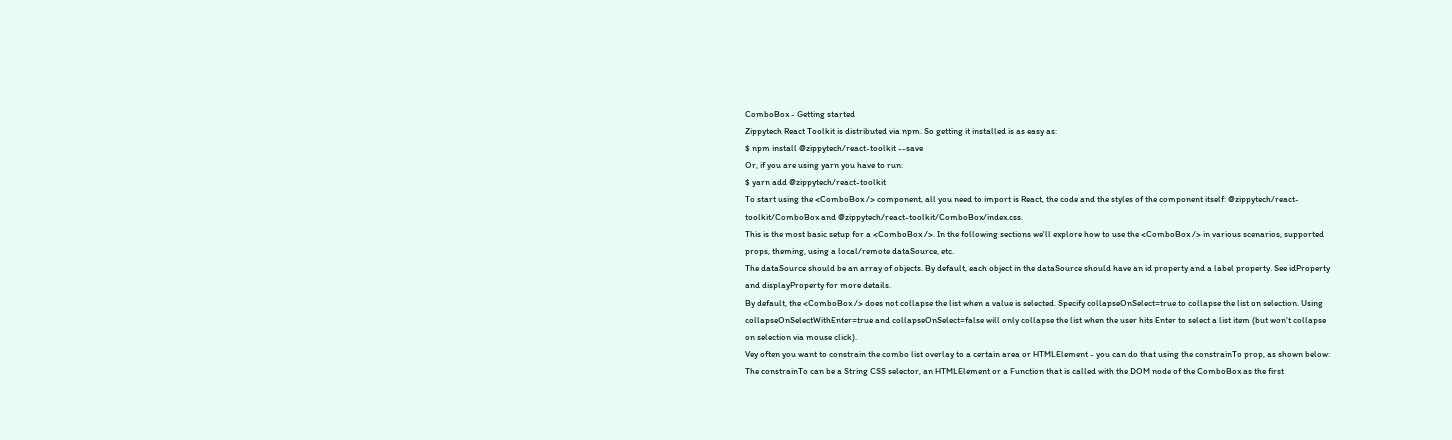ComboBox - Getting started
Zippytech React Toolkit is distributed via npm. So getting it installed is as easy as:
$ npm install @zippytech/react-toolkit --save
Or, if you are using yarn you have to run:
$ yarn add @zippytech/react-toolkit
To start using the <ComboBox /> component, all you need to import is React, the code and the styles of the component itself: @zippytech/react-toolkit/ComboBox and @zippytech/react-toolkit/ComboBox/index.css.
This is the most basic setup for a <ComboBox />. In the following sections we'll explore how to use the <ComboBox /> in various scenarios, supported props, theming, using a local/remote dataSource, etc.
The dataSource should be an array of objects. By default, each object in the dataSource should have an id property and a label property. See idProperty and displayProperty for more details.
By default, the <ComboBox /> does not collapse the list when a value is selected. Specify collapseOnSelect=true to collapse the list on selection. Using collapseOnSelectWithEnter=true and collapseOnSelect=false will only collapse the list when the user hits Enter to select a list item (but won't collapse on selection via mouse click).
Vey often you want to constrain the combo list overlay to a certain area or HTMLElement - you can do that using the constrainTo prop, as shown below:
The constrainTo can be a String CSS selector, an HTMLElement or a Function that is called with the DOM node of the ComboBox as the first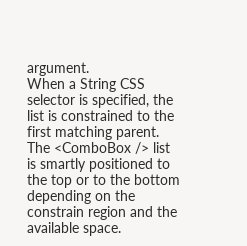argument.
When a String CSS selector is specified, the list is constrained to the first matching parent.
The <ComboBox /> list is smartly positioned to the top or to the bottom depending on the constrain region and the available space.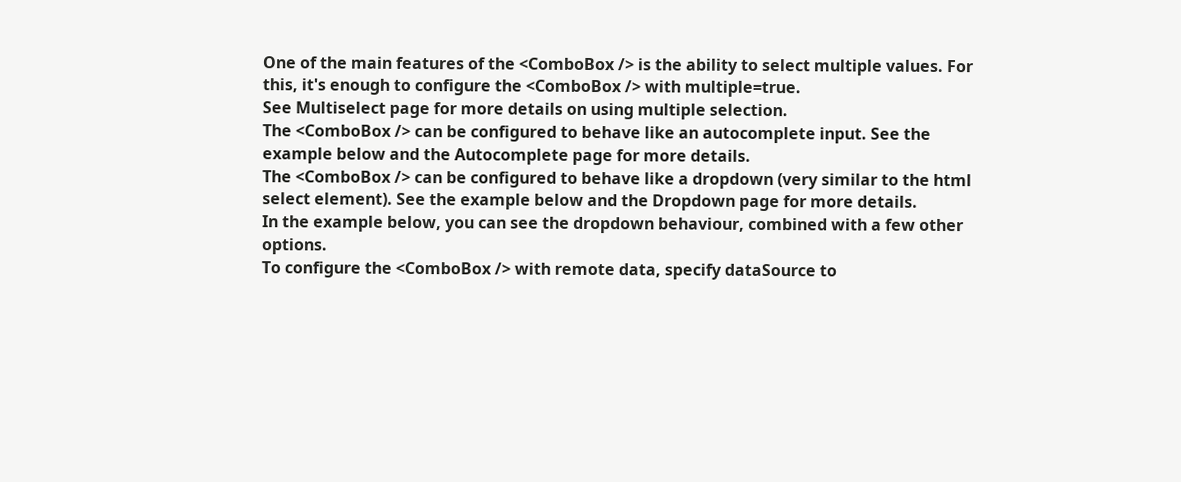One of the main features of the <ComboBox /> is the ability to select multiple values. For this, it's enough to configure the <ComboBox /> with multiple=true.
See Multiselect page for more details on using multiple selection.
The <ComboBox /> can be configured to behave like an autocomplete input. See the example below and the Autocomplete page for more details.
The <ComboBox /> can be configured to behave like a dropdown (very similar to the html select element). See the example below and the Dropdown page for more details.
In the example below, you can see the dropdown behaviour, combined with a few other options.
To configure the <ComboBox /> with remote data, specify dataSource to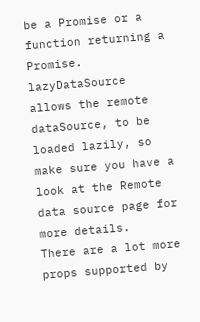be a Promise or a function returning a Promise.
lazyDataSource allows the remote dataSource, to be loaded lazily, so make sure you have a look at the Remote data source page for more details.
There are a lot more props supported by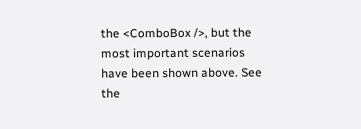the <ComboBox />, but the most important scenarios have been shown above. See the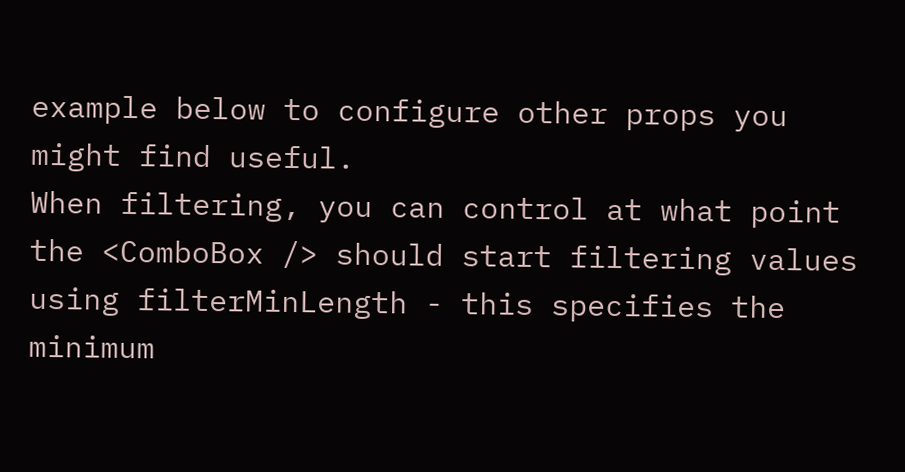example below to configure other props you might find useful.
When filtering, you can control at what point the <ComboBox /> should start filtering values using filterMinLength - this specifies the minimum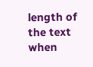length of the text when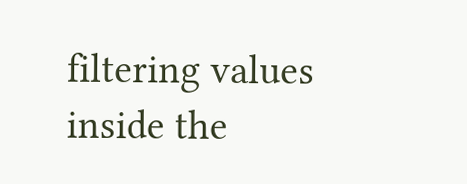filtering values inside the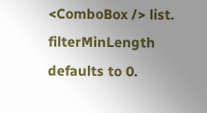<ComboBox /> list. filterMinLength defaults to 0.